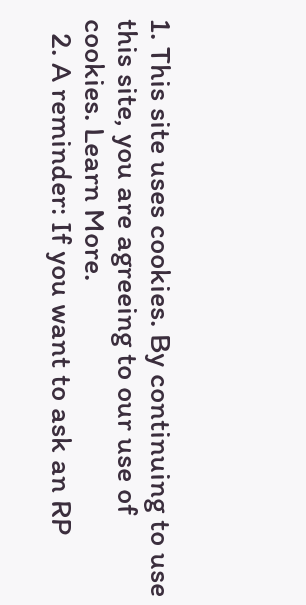1. This site uses cookies. By continuing to use this site, you are agreeing to our use of cookies. Learn More.
  2. A reminder: If you want to ask an RP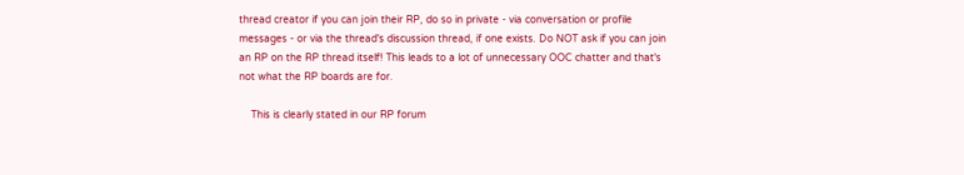thread creator if you can join their RP, do so in private - via conversation or profile messages - or via the thread's discussion thread, if one exists. Do NOT ask if you can join an RP on the RP thread itself! This leads to a lot of unnecessary OOC chatter and that's not what the RP boards are for.

    This is clearly stated in our RP forum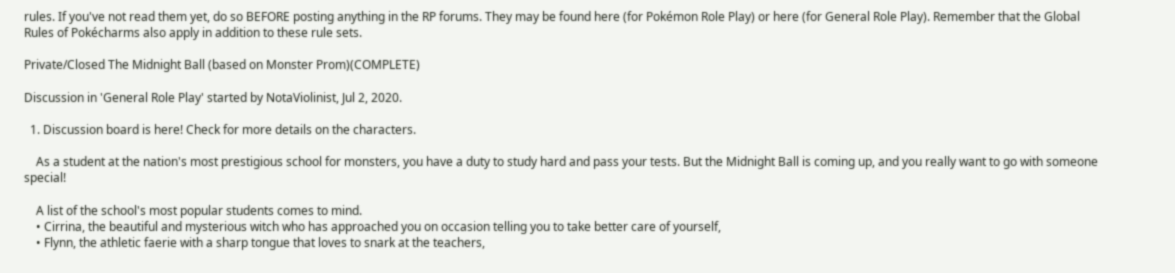rules. If you've not read them yet, do so BEFORE posting anything in the RP forums. They may be found here (for Pokémon Role Play) or here (for General Role Play). Remember that the Global Rules of Pokécharms also apply in addition to these rule sets.

Private/Closed The Midnight Ball (based on Monster Prom)(COMPLETE)

Discussion in 'General Role Play' started by NotaViolinist, Jul 2, 2020.

  1. Discussion board is here! Check for more details on the characters.

    As a student at the nation's most prestigious school for monsters, you have a duty to study hard and pass your tests. But the Midnight Ball is coming up, and you really want to go with someone special!

    A list of the school's most popular students comes to mind.
    • Cirrina, the beautiful and mysterious witch who has approached you on occasion telling you to take better care of yourself,
    • Flynn, the athletic faerie with a sharp tongue that loves to snark at the teachers,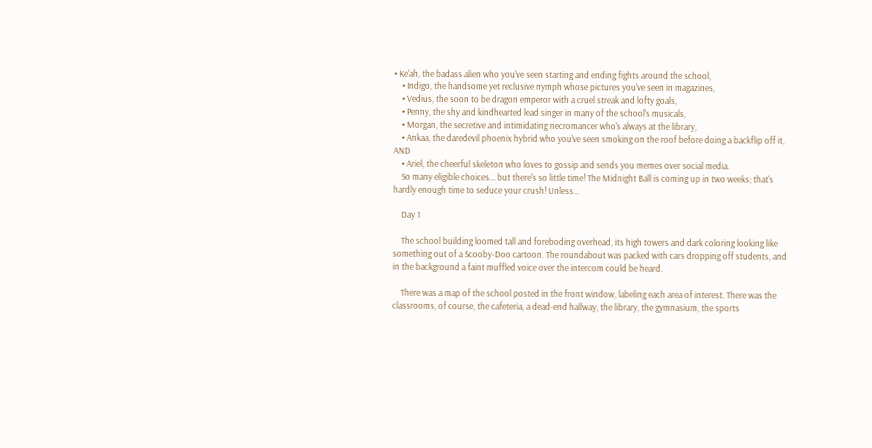• Ke'ah, the badass alien who you've seen starting and ending fights around the school,
    • Indigo, the handsome yet reclusive nymph whose pictures you've seen in magazines,
    • Vedius, the soon to be dragon emperor with a cruel streak and lofty goals,
    • Penny, the shy and kindhearted lead singer in many of the school's musicals,
    • Morgan, the secretive and intimidating necromancer who's always at the library,
    • Ankaa, the daredevil phoenix hybrid who you've seen smoking on the roof before doing a backflip off it, AND
    • Ariel, the cheerful skeleton who loves to gossip and sends you memes over social media.
    So many eligible choices... but there's so little time! The Midnight Ball is coming up in two weeks; that's hardly enough time to seduce your crush! Unless...

    Day 1

    The school building loomed tall and foreboding overhead, its high towers and dark coloring looking like something out of a Scooby-Doo cartoon. The roundabout was packed with cars dropping off students, and in the background a faint muffled voice over the intercom could be heard.

    There was a map of the school posted in the front window, labeling each area of interest. There was the classrooms, of course, the cafeteria, a dead-end hallway, the library, the gymnasium, the sports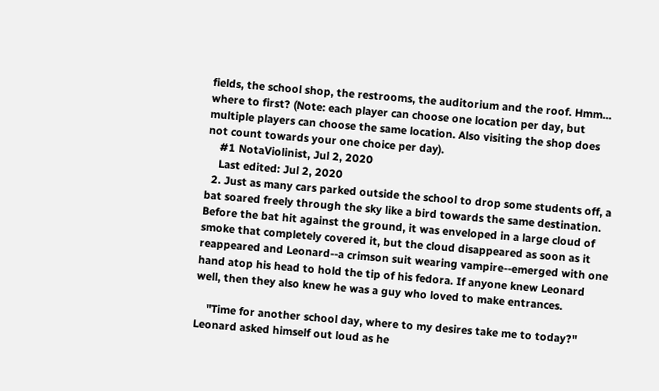fields, the school shop, the restrooms, the auditorium and the roof. Hmm... where to first? (Note: each player can choose one location per day, but multiple players can choose the same location. Also visiting the shop does not count towards your one choice per day).
    #1 NotaViolinist, Jul 2, 2020
    Last edited: Jul 2, 2020
  2. Just as many cars parked outside the school to drop some students off, a bat soared freely through the sky like a bird towards the same destination. Before the bat hit against the ground, it was enveloped in a large cloud of smoke that completely covered it, but the cloud disappeared as soon as it reappeared and Leonard--a crimson suit wearing vampire--emerged with one hand atop his head to hold the tip of his fedora. If anyone knew Leonard well, then they also knew he was a guy who loved to make entrances.

    "Time for another school day, where to my desires take me to today?" Leonard asked himself out loud as he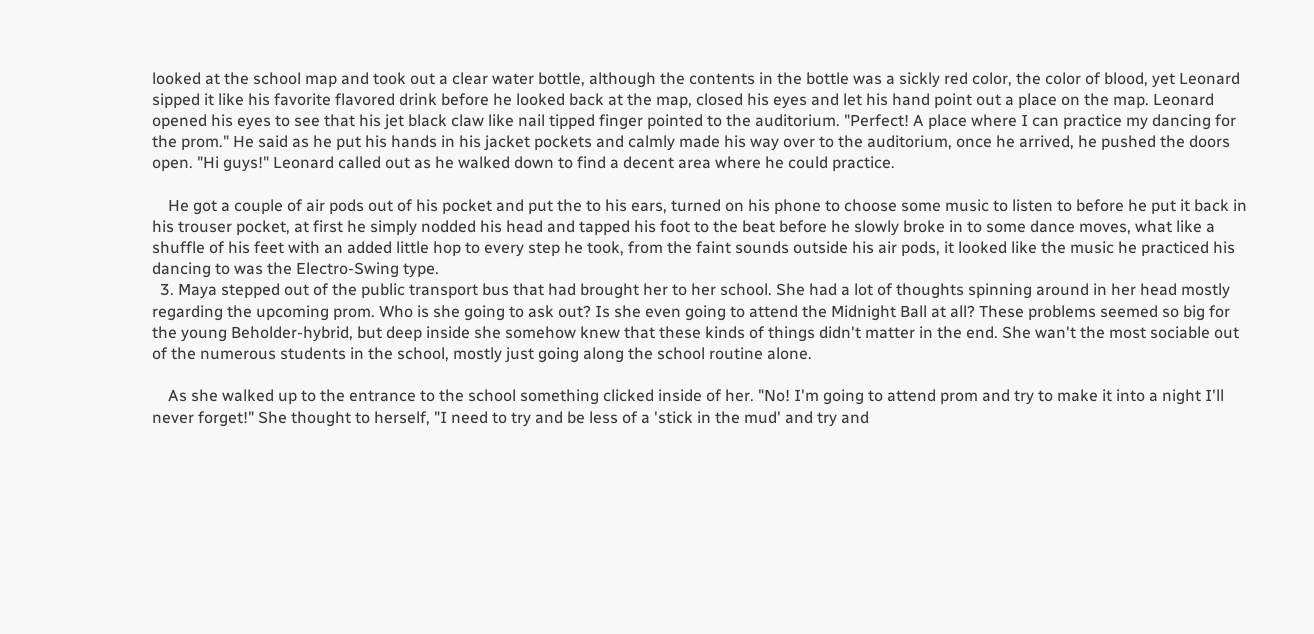looked at the school map and took out a clear water bottle, although the contents in the bottle was a sickly red color, the color of blood, yet Leonard sipped it like his favorite flavored drink before he looked back at the map, closed his eyes and let his hand point out a place on the map. Leonard opened his eyes to see that his jet black claw like nail tipped finger pointed to the auditorium. "Perfect! A place where I can practice my dancing for the prom." He said as he put his hands in his jacket pockets and calmly made his way over to the auditorium, once he arrived, he pushed the doors open. "Hi guys!" Leonard called out as he walked down to find a decent area where he could practice.

    He got a couple of air pods out of his pocket and put the to his ears, turned on his phone to choose some music to listen to before he put it back in his trouser pocket, at first he simply nodded his head and tapped his foot to the beat before he slowly broke in to some dance moves, what like a shuffle of his feet with an added little hop to every step he took, from the faint sounds outside his air pods, it looked like the music he practiced his dancing to was the Electro-Swing type.
  3. Maya stepped out of the public transport bus that had brought her to her school. She had a lot of thoughts spinning around in her head mostly regarding the upcoming prom. Who is she going to ask out? Is she even going to attend the Midnight Ball at all? These problems seemed so big for the young Beholder-hybrid, but deep inside she somehow knew that these kinds of things didn't matter in the end. She wan't the most sociable out of the numerous students in the school, mostly just going along the school routine alone.

    As she walked up to the entrance to the school something clicked inside of her. "No! I'm going to attend prom and try to make it into a night I'll never forget!" She thought to herself, "I need to try and be less of a 'stick in the mud' and try and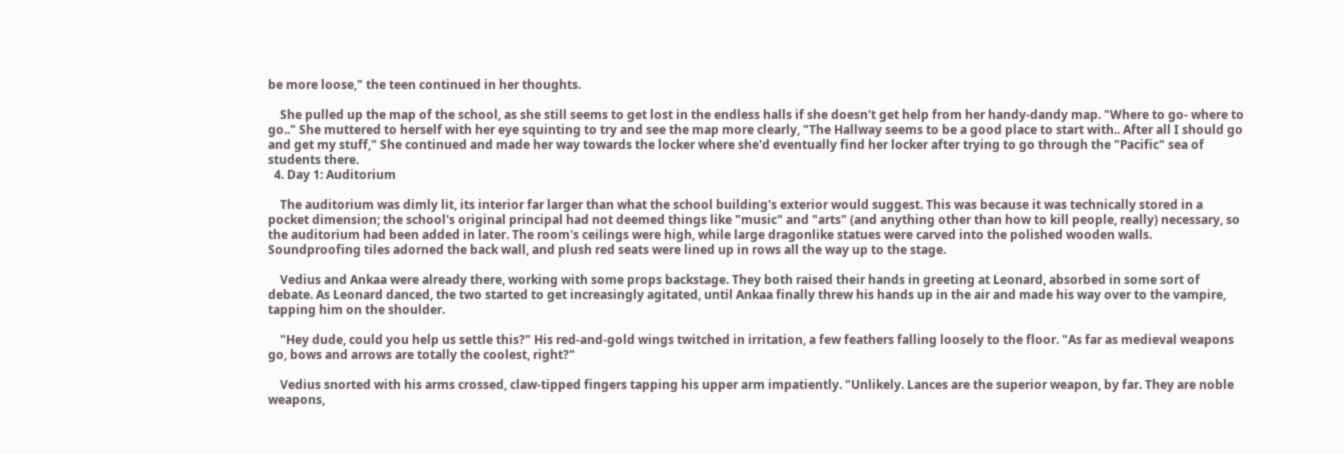be more loose," the teen continued in her thoughts.

    She pulled up the map of the school, as she still seems to get lost in the endless halls if she doesn't get help from her handy-dandy map. "Where to go- where to go.." She muttered to herself with her eye squinting to try and see the map more clearly, "The Hallway seems to be a good place to start with.. After all I should go and get my stuff," She continued and made her way towards the locker where she'd eventually find her locker after trying to go through the "Pacific" sea of students there.
  4. Day 1: Auditorium

    The auditorium was dimly lit, its interior far larger than what the school building's exterior would suggest. This was because it was technically stored in a pocket dimension; the school's original principal had not deemed things like "music" and "arts" (and anything other than how to kill people, really) necessary, so the auditorium had been added in later. The room's ceilings were high, while large dragonlike statues were carved into the polished wooden walls. Soundproofing tiles adorned the back wall, and plush red seats were lined up in rows all the way up to the stage.

    Vedius and Ankaa were already there, working with some props backstage. They both raised their hands in greeting at Leonard, absorbed in some sort of debate. As Leonard danced, the two started to get increasingly agitated, until Ankaa finally threw his hands up in the air and made his way over to the vampire, tapping him on the shoulder.

    "Hey dude, could you help us settle this?" His red-and-gold wings twitched in irritation, a few feathers falling loosely to the floor. "As far as medieval weapons go, bows and arrows are totally the coolest, right?"

    Vedius snorted with his arms crossed, claw-tipped fingers tapping his upper arm impatiently. "Unlikely. Lances are the superior weapon, by far. They are noble weapons,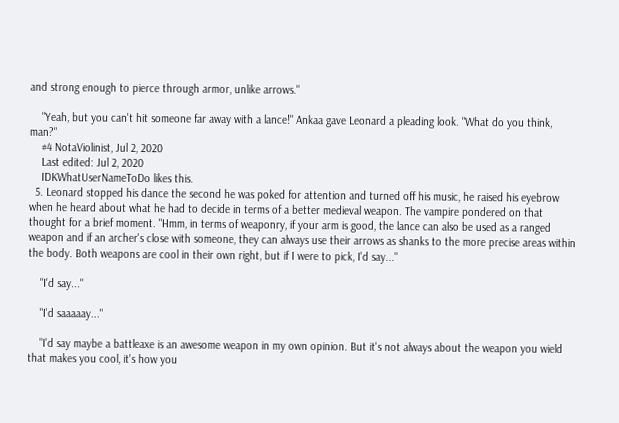and strong enough to pierce through armor, unlike arrows."

    "Yeah, but you can't hit someone far away with a lance!" Ankaa gave Leonard a pleading look. "What do you think, man?"
    #4 NotaViolinist, Jul 2, 2020
    Last edited: Jul 2, 2020
    IDKWhatUserNameToDo likes this.
  5. Leonard stopped his dance the second he was poked for attention and turned off his music, he raised his eyebrow when he heard about what he had to decide in terms of a better medieval weapon. The vampire pondered on that thought for a brief moment. "Hmm, in terms of weaponry, if your arm is good, the lance can also be used as a ranged weapon and if an archer's close with someone, they can always use their arrows as shanks to the more precise areas within the body. Both weapons are cool in their own right, but if I were to pick, I'd say..."

    "I'd say..."

    "I'd saaaaay..."

    "I'd say maybe a battleaxe is an awesome weapon in my own opinion. But it's not always about the weapon you wield that makes you cool, it's how you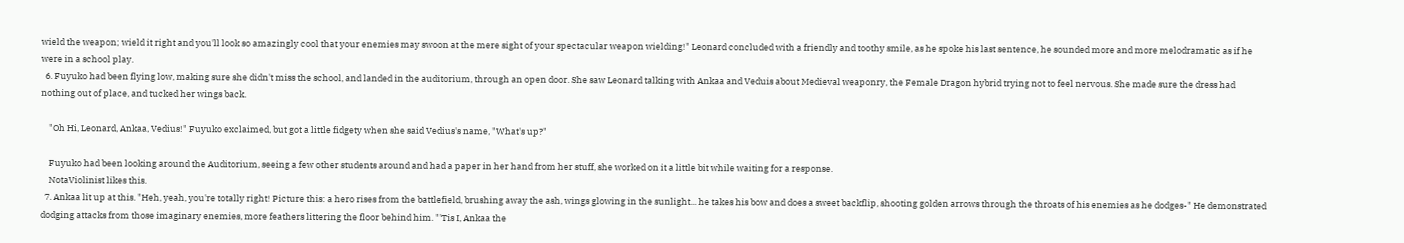wield the weapon; wield it right and you'll look so amazingly cool that your enemies may swoon at the mere sight of your spectacular weapon wielding!" Leonard concluded with a friendly and toothy smile, as he spoke his last sentence, he sounded more and more melodramatic as if he were in a school play.
  6. Fuyuko had been flying low, making sure she didn't miss the school, and landed in the auditorium, through an open door. She saw Leonard talking with Ankaa and Veduis about Medieval weaponry, the Female Dragon hybrid trying not to feel nervous. She made sure the dress had nothing out of place, and tucked her wings back.

    "Oh Hi, Leonard, Ankaa, Vedius!" Fuyuko exclaimed, but got a little fidgety when she said Vedius's name, "What's up?"

    Fuyuko had been looking around the Auditorium, seeing a few other students around and had a paper in her hand from her stuff, she worked on it a little bit while waiting for a response.
    NotaViolinist likes this.
  7. Ankaa lit up at this. "Heh, yeah, you're totally right! Picture this: a hero rises from the battlefield, brushing away the ash, wings glowing in the sunlight... he takes his bow and does a sweet backflip, shooting golden arrows through the throats of his enemies as he dodges-" He demonstrated dodging attacks from those imaginary enemies, more feathers littering the floor behind him. "'Tis I, Ankaa the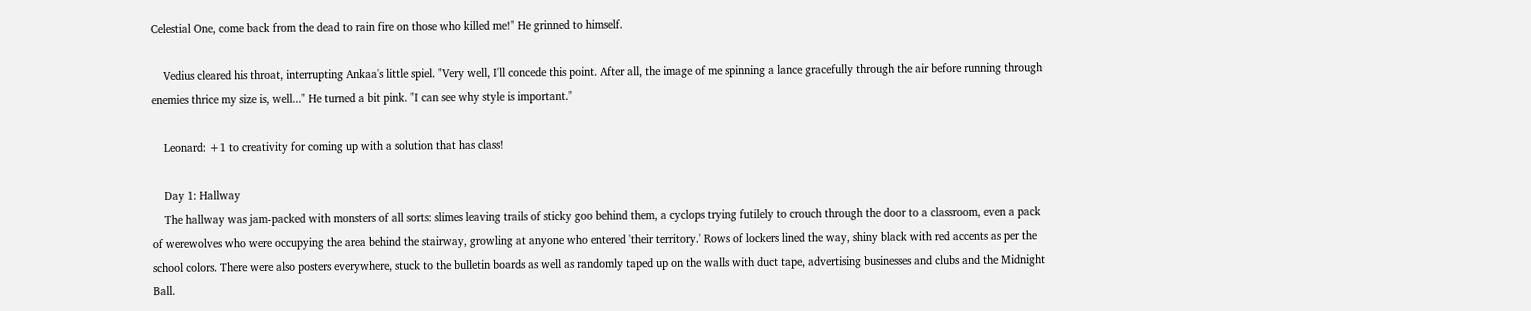Celestial One, come back from the dead to rain fire on those who killed me!" He grinned to himself.

    Vedius cleared his throat, interrupting Ankaa's little spiel. "Very well, I'll concede this point. After all, the image of me spinning a lance gracefully through the air before running through enemies thrice my size is, well..." He turned a bit pink. "I can see why style is important."

    Leonard: +1 to creativity for coming up with a solution that has class!

    Day 1: Hallway
    The hallway was jam-packed with monsters of all sorts: slimes leaving trails of sticky goo behind them, a cyclops trying futilely to crouch through the door to a classroom, even a pack of werewolves who were occupying the area behind the stairway, growling at anyone who entered 'their territory.' Rows of lockers lined the way, shiny black with red accents as per the school colors. There were also posters everywhere, stuck to the bulletin boards as well as randomly taped up on the walls with duct tape, advertising businesses and clubs and the Midnight Ball.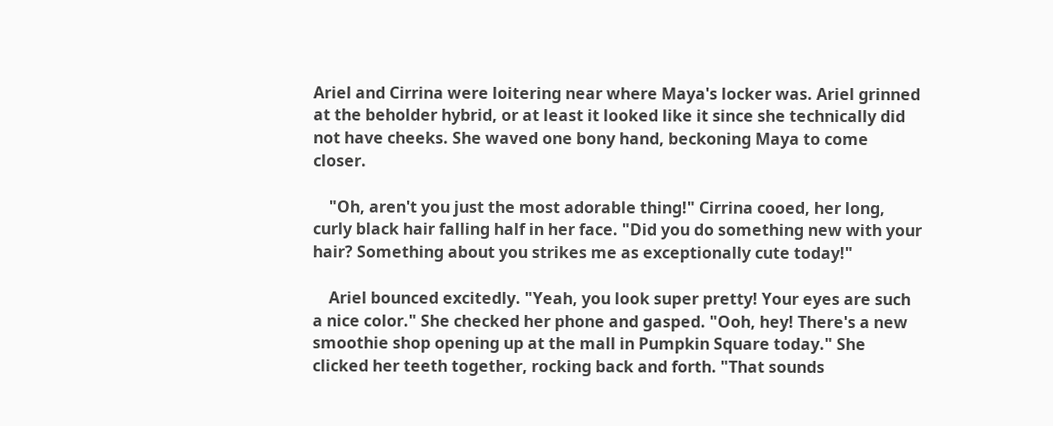Ariel and Cirrina were loitering near where Maya's locker was. Ariel grinned at the beholder hybrid, or at least it looked like it since she technically did not have cheeks. She waved one bony hand, beckoning Maya to come closer.

    "Oh, aren't you just the most adorable thing!" Cirrina cooed, her long, curly black hair falling half in her face. "Did you do something new with your hair? Something about you strikes me as exceptionally cute today!"

    Ariel bounced excitedly. "Yeah, you look super pretty! Your eyes are such a nice color." She checked her phone and gasped. "Ooh, hey! There's a new smoothie shop opening up at the mall in Pumpkin Square today." She clicked her teeth together, rocking back and forth. "That sounds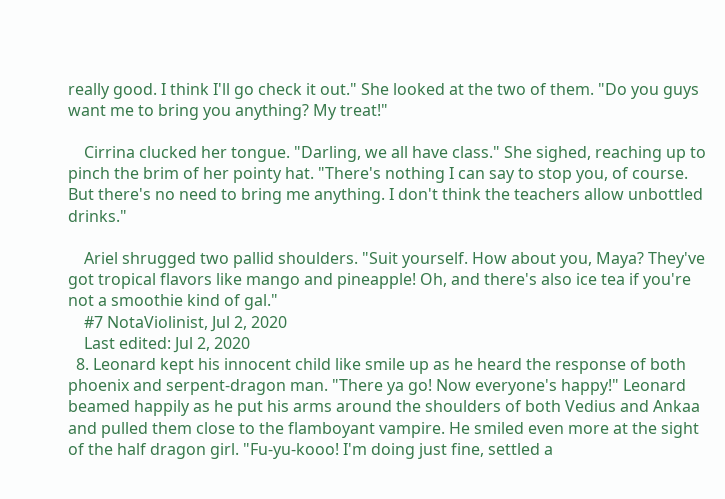really good. I think I'll go check it out." She looked at the two of them. "Do you guys want me to bring you anything? My treat!"

    Cirrina clucked her tongue. "Darling, we all have class." She sighed, reaching up to pinch the brim of her pointy hat. "There's nothing I can say to stop you, of course. But there's no need to bring me anything. I don't think the teachers allow unbottled drinks."

    Ariel shrugged two pallid shoulders. "Suit yourself. How about you, Maya? They've got tropical flavors like mango and pineapple! Oh, and there's also ice tea if you're not a smoothie kind of gal."
    #7 NotaViolinist, Jul 2, 2020
    Last edited: Jul 2, 2020
  8. Leonard kept his innocent child like smile up as he heard the response of both phoenix and serpent-dragon man. "There ya go! Now everyone's happy!" Leonard beamed happily as he put his arms around the shoulders of both Vedius and Ankaa and pulled them close to the flamboyant vampire. He smiled even more at the sight of the half dragon girl. "Fu-yu-kooo! I'm doing just fine, settled a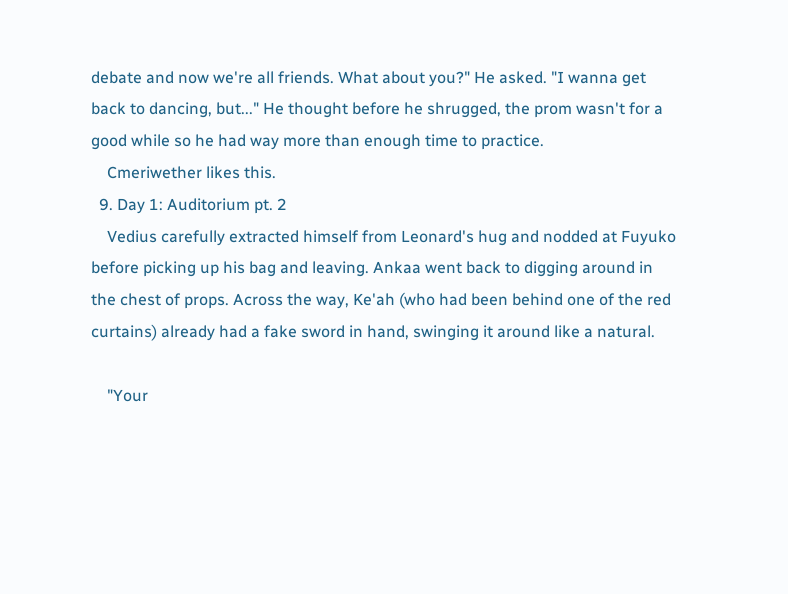debate and now we're all friends. What about you?" He asked. "I wanna get back to dancing, but..." He thought before he shrugged, the prom wasn't for a good while so he had way more than enough time to practice.
    Cmeriwether likes this.
  9. Day 1: Auditorium pt. 2
    Vedius carefully extracted himself from Leonard's hug and nodded at Fuyuko before picking up his bag and leaving. Ankaa went back to digging around in the chest of props. Across the way, Ke'ah (who had been behind one of the red curtains) already had a fake sword in hand, swinging it around like a natural.

    "Your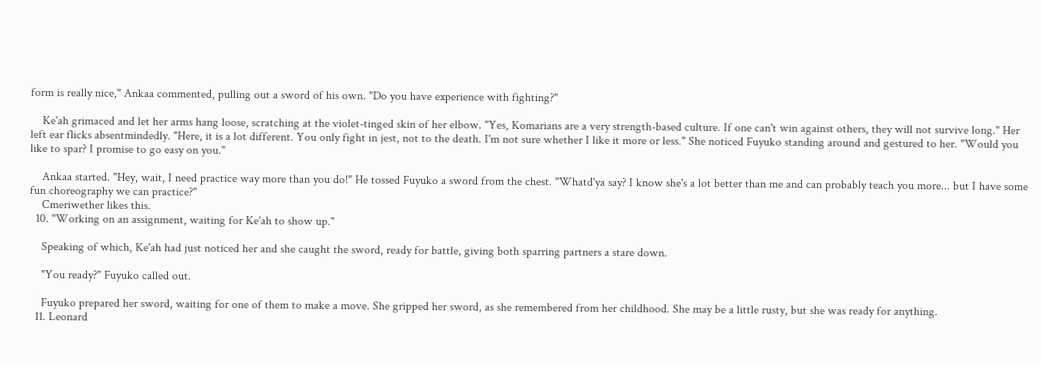form is really nice," Ankaa commented, pulling out a sword of his own. "Do you have experience with fighting?"

    Ke'ah grimaced and let her arms hang loose, scratching at the violet-tinged skin of her elbow. "Yes, Komarians are a very strength-based culture. If one can't win against others, they will not survive long." Her left ear flicks absentmindedly. "Here, it is a lot different. You only fight in jest, not to the death. I'm not sure whether I like it more or less." She noticed Fuyuko standing around and gestured to her. "Would you like to spar? I promise to go easy on you."

    Ankaa started. "Hey, wait, I need practice way more than you do!" He tossed Fuyuko a sword from the chest. "Whatd'ya say? I know she's a lot better than me and can probably teach you more... but I have some fun choreography we can practice?"
    Cmeriwether likes this.
  10. "Working on an assignment, waiting for Ke'ah to show up."

    Speaking of which, Ke'ah had just noticed her and she caught the sword, ready for battle, giving both sparring partners a stare down.

    "You ready?" Fuyuko called out.

    Fuyuko prepared her sword, waiting for one of them to make a move. She gripped her sword, as she remembered from her childhood. She may be a little rusty, but she was ready for anything.
  11. Leonard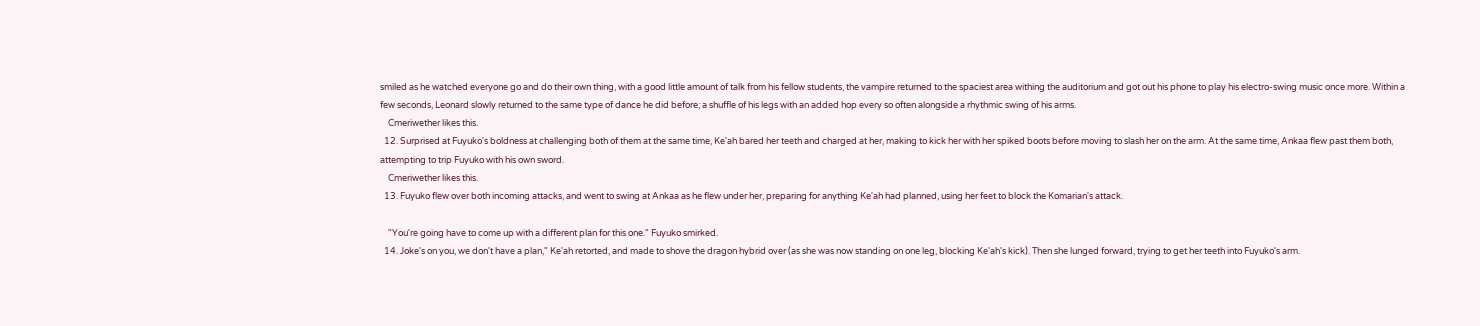smiled as he watched everyone go and do their own thing, with a good little amount of talk from his fellow students, the vampire returned to the spaciest area withing the auditorium and got out his phone to play his electro-swing music once more. Within a few seconds, Leonard slowly returned to the same type of dance he did before; a shuffle of his legs with an added hop every so often alongside a rhythmic swing of his arms.
    Cmeriwether likes this.
  12. Surprised at Fuyuko's boldness at challenging both of them at the same time, Ke'ah bared her teeth and charged at her, making to kick her with her spiked boots before moving to slash her on the arm. At the same time, Ankaa flew past them both, attempting to trip Fuyuko with his own sword.
    Cmeriwether likes this.
  13. Fuyuko flew over both incoming attacks, and went to swing at Ankaa as he flew under her, preparing for anything Ke'ah had planned, using her feet to block the Komarian's attack.

    "You're going have to come up with a different plan for this one." Fuyuko smirked.
  14. Joke's on you, we don't have a plan," Ke'ah retorted, and made to shove the dragon hybrid over (as she was now standing on one leg, blocking Ke'ah's kick). Then she lunged forward, trying to get her teeth into Fuyuko's arm.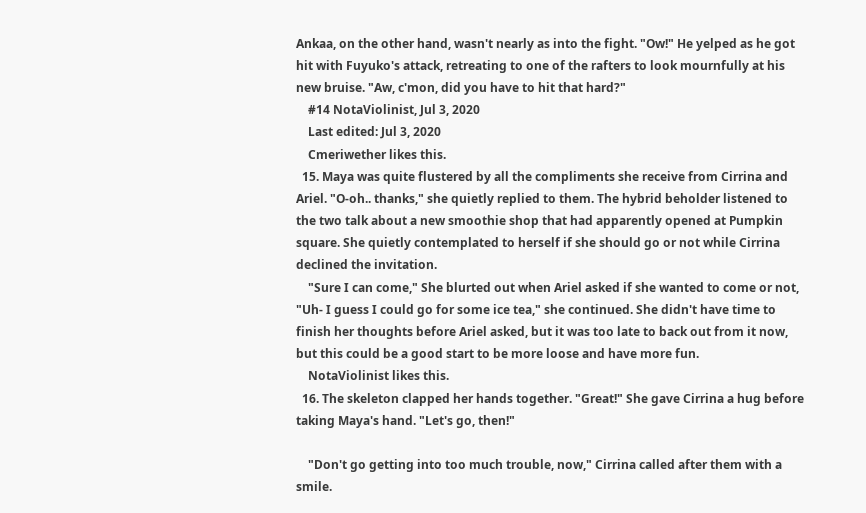Ankaa, on the other hand, wasn't nearly as into the fight. "Ow!" He yelped as he got hit with Fuyuko's attack, retreating to one of the rafters to look mournfully at his new bruise. "Aw, c'mon, did you have to hit that hard?"
    #14 NotaViolinist, Jul 3, 2020
    Last edited: Jul 3, 2020
    Cmeriwether likes this.
  15. Maya was quite flustered by all the compliments she receive from Cirrina and Ariel. "O-oh.. thanks," she quietly replied to them. The hybrid beholder listened to the two talk about a new smoothie shop that had apparently opened at Pumpkin square. She quietly contemplated to herself if she should go or not while Cirrina declined the invitation.
    "Sure I can come," She blurted out when Ariel asked if she wanted to come or not, "Uh- I guess I could go for some ice tea," she continued. She didn't have time to finish her thoughts before Ariel asked, but it was too late to back out from it now, but this could be a good start to be more loose and have more fun.
    NotaViolinist likes this.
  16. The skeleton clapped her hands together. "Great!" She gave Cirrina a hug before taking Maya's hand. "Let's go, then!"

    "Don't go getting into too much trouble, now," Cirrina called after them with a smile.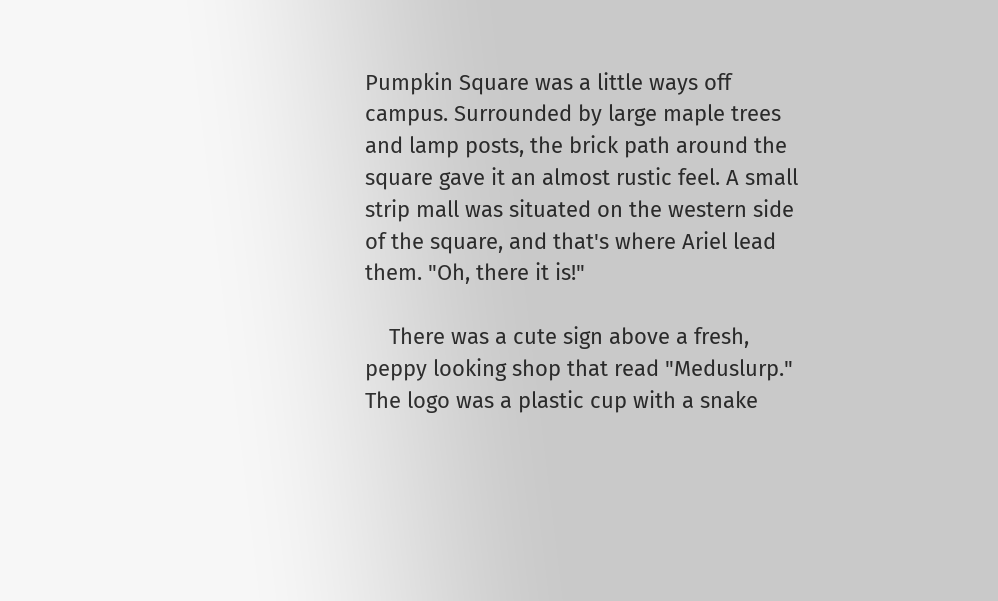Pumpkin Square was a little ways off campus. Surrounded by large maple trees and lamp posts, the brick path around the square gave it an almost rustic feel. A small strip mall was situated on the western side of the square, and that's where Ariel lead them. "Oh, there it is!"

    There was a cute sign above a fresh, peppy looking shop that read "Meduslurp." The logo was a plastic cup with a snake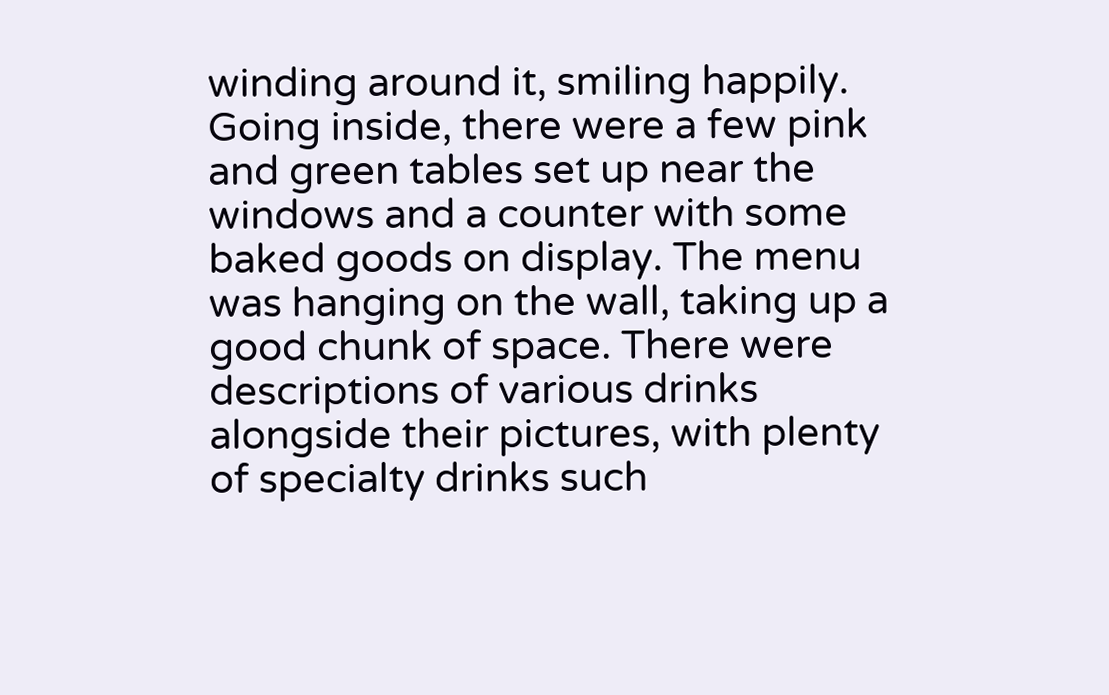winding around it, smiling happily. Going inside, there were a few pink and green tables set up near the windows and a counter with some baked goods on display. The menu was hanging on the wall, taking up a good chunk of space. There were descriptions of various drinks alongside their pictures, with plenty of specialty drinks such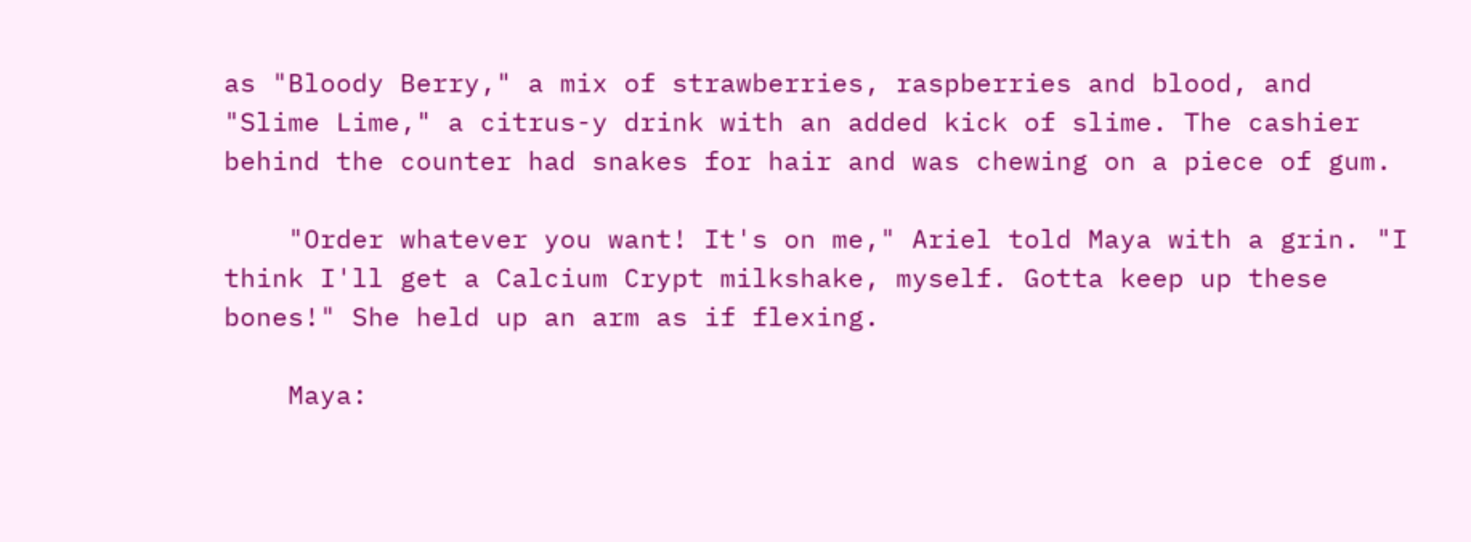as "Bloody Berry," a mix of strawberries, raspberries and blood, and "Slime Lime," a citrus-y drink with an added kick of slime. The cashier behind the counter had snakes for hair and was chewing on a piece of gum.

    "Order whatever you want! It's on me," Ariel told Maya with a grin. "I think I'll get a Calcium Crypt milkshake, myself. Gotta keep up these bones!" She held up an arm as if flexing.

    Maya: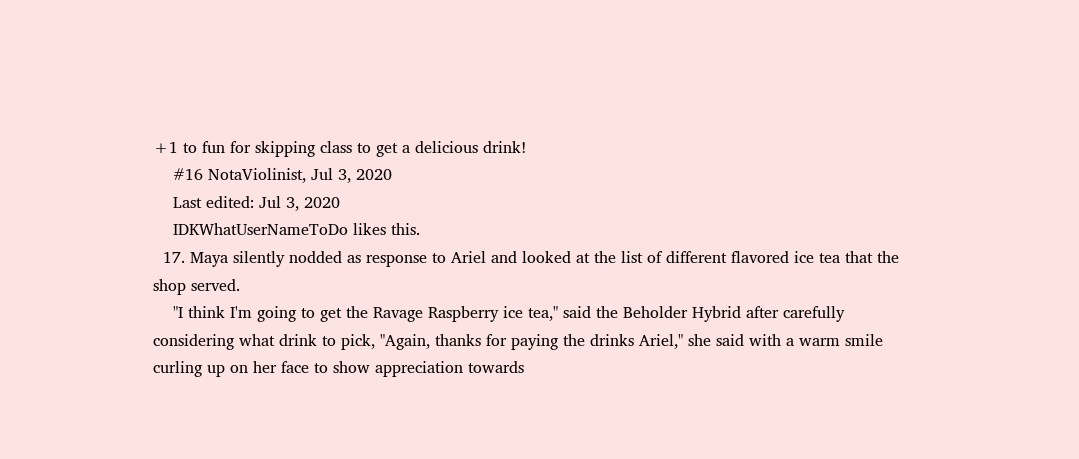+1 to fun for skipping class to get a delicious drink!
    #16 NotaViolinist, Jul 3, 2020
    Last edited: Jul 3, 2020
    IDKWhatUserNameToDo likes this.
  17. Maya silently nodded as response to Ariel and looked at the list of different flavored ice tea that the shop served.
    "I think I'm going to get the Ravage Raspberry ice tea," said the Beholder Hybrid after carefully considering what drink to pick, "Again, thanks for paying the drinks Ariel," she said with a warm smile curling up on her face to show appreciation towards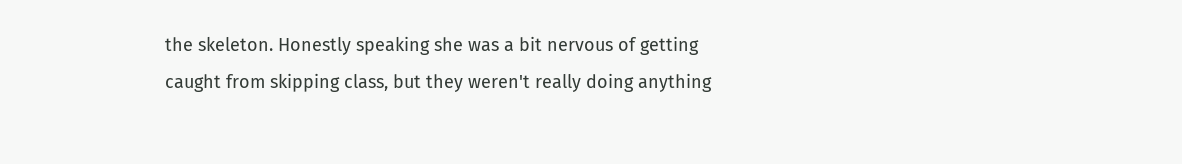the skeleton. Honestly speaking she was a bit nervous of getting caught from skipping class, but they weren't really doing anything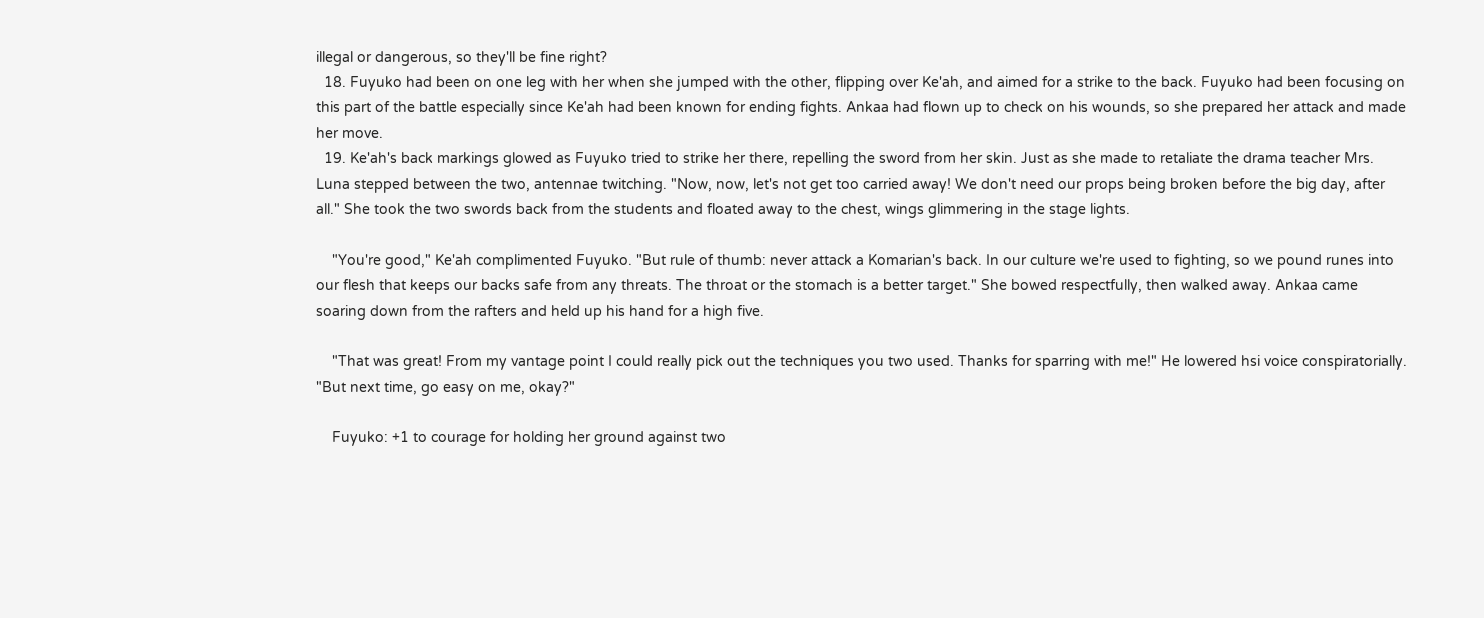illegal or dangerous, so they'll be fine right?
  18. Fuyuko had been on one leg with her when she jumped with the other, flipping over Ke'ah, and aimed for a strike to the back. Fuyuko had been focusing on this part of the battle especially since Ke'ah had been known for ending fights. Ankaa had flown up to check on his wounds, so she prepared her attack and made her move.
  19. Ke'ah's back markings glowed as Fuyuko tried to strike her there, repelling the sword from her skin. Just as she made to retaliate the drama teacher Mrs. Luna stepped between the two, antennae twitching. "Now, now, let's not get too carried away! We don't need our props being broken before the big day, after all." She took the two swords back from the students and floated away to the chest, wings glimmering in the stage lights.

    "You're good," Ke'ah complimented Fuyuko. "But rule of thumb: never attack a Komarian's back. In our culture we're used to fighting, so we pound runes into our flesh that keeps our backs safe from any threats. The throat or the stomach is a better target." She bowed respectfully, then walked away. Ankaa came soaring down from the rafters and held up his hand for a high five.

    "That was great! From my vantage point I could really pick out the techniques you two used. Thanks for sparring with me!" He lowered hsi voice conspiratorially. "But next time, go easy on me, okay?"

    Fuyuko: +1 to courage for holding her ground against two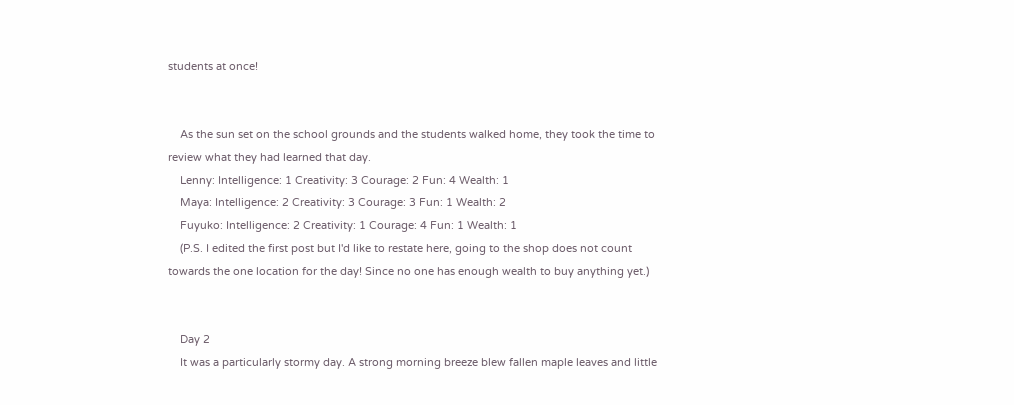students at once!


    As the sun set on the school grounds and the students walked home, they took the time to review what they had learned that day.
    Lenny: Intelligence: 1 Creativity: 3 Courage: 2 Fun: 4 Wealth: 1
    Maya: Intelligence: 2 Creativity: 3 Courage: 3 Fun: 1 Wealth: 2
    Fuyuko: Intelligence: 2 Creativity: 1 Courage: 4 Fun: 1 Wealth: 1
    (P.S. I edited the first post but I'd like to restate here, going to the shop does not count towards the one location for the day! Since no one has enough wealth to buy anything yet.)


    Day 2
    It was a particularly stormy day. A strong morning breeze blew fallen maple leaves and little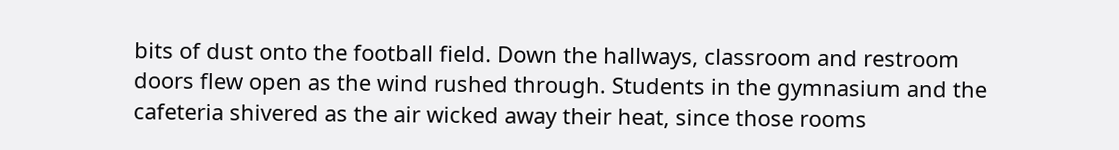bits of dust onto the football field. Down the hallways, classroom and restroom doors flew open as the wind rushed through. Students in the gymnasium and the cafeteria shivered as the air wicked away their heat, since those rooms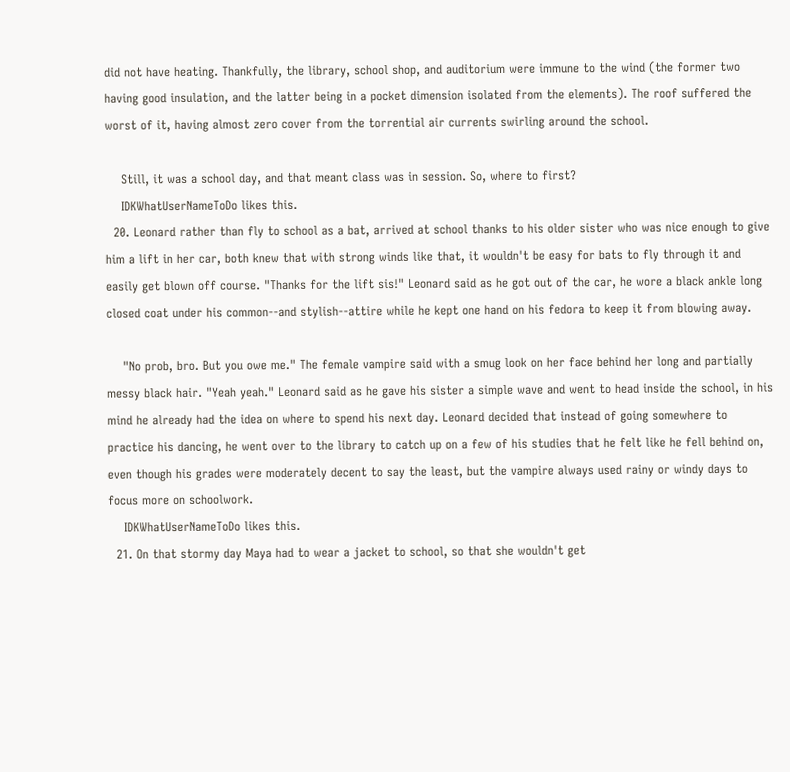did not have heating. Thankfully, the library, school shop, and auditorium were immune to the wind (the former two having good insulation, and the latter being in a pocket dimension isolated from the elements). The roof suffered the worst of it, having almost zero cover from the torrential air currents swirling around the school.

    Still, it was a school day, and that meant class was in session. So, where to first?
    IDKWhatUserNameToDo likes this.
  20. Leonard rather than fly to school as a bat, arrived at school thanks to his older sister who was nice enough to give him a lift in her car, both knew that with strong winds like that, it wouldn't be easy for bats to fly through it and easily get blown off course. "Thanks for the lift sis!" Leonard said as he got out of the car, he wore a black ankle long closed coat under his common--and stylish--attire while he kept one hand on his fedora to keep it from blowing away.

    "No prob, bro. But you owe me." The female vampire said with a smug look on her face behind her long and partially messy black hair. "Yeah yeah." Leonard said as he gave his sister a simple wave and went to head inside the school, in his mind he already had the idea on where to spend his next day. Leonard decided that instead of going somewhere to practice his dancing, he went over to the library to catch up on a few of his studies that he felt like he fell behind on, even though his grades were moderately decent to say the least, but the vampire always used rainy or windy days to focus more on schoolwork.
    IDKWhatUserNameToDo likes this.
  21. On that stormy day Maya had to wear a jacket to school, so that she wouldn't get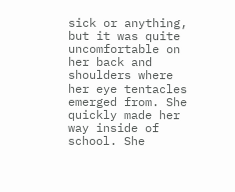sick or anything, but it was quite uncomfortable on her back and shoulders where her eye tentacles emerged from. She quickly made her way inside of school. She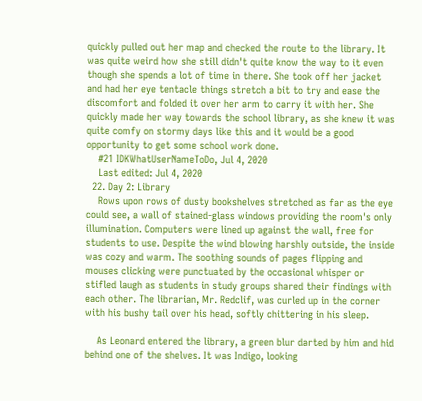quickly pulled out her map and checked the route to the library. It was quite weird how she still didn't quite know the way to it even though she spends a lot of time in there. She took off her jacket and had her eye tentacle things stretch a bit to try and ease the discomfort and folded it over her arm to carry it with her. She quickly made her way towards the school library, as she knew it was quite comfy on stormy days like this and it would be a good opportunity to get some school work done.
    #21 IDKWhatUserNameToDo, Jul 4, 2020
    Last edited: Jul 4, 2020
  22. Day 2: Library
    Rows upon rows of dusty bookshelves stretched as far as the eye could see, a wall of stained-glass windows providing the room's only illumination. Computers were lined up against the wall, free for students to use. Despite the wind blowing harshly outside, the inside was cozy and warm. The soothing sounds of pages flipping and mouses clicking were punctuated by the occasional whisper or stifled laugh as students in study groups shared their findings with each other. The librarian, Mr. Redclif, was curled up in the corner with his bushy tail over his head, softly chittering in his sleep.

    As Leonard entered the library, a green blur darted by him and hid behind one of the shelves. It was Indigo, looking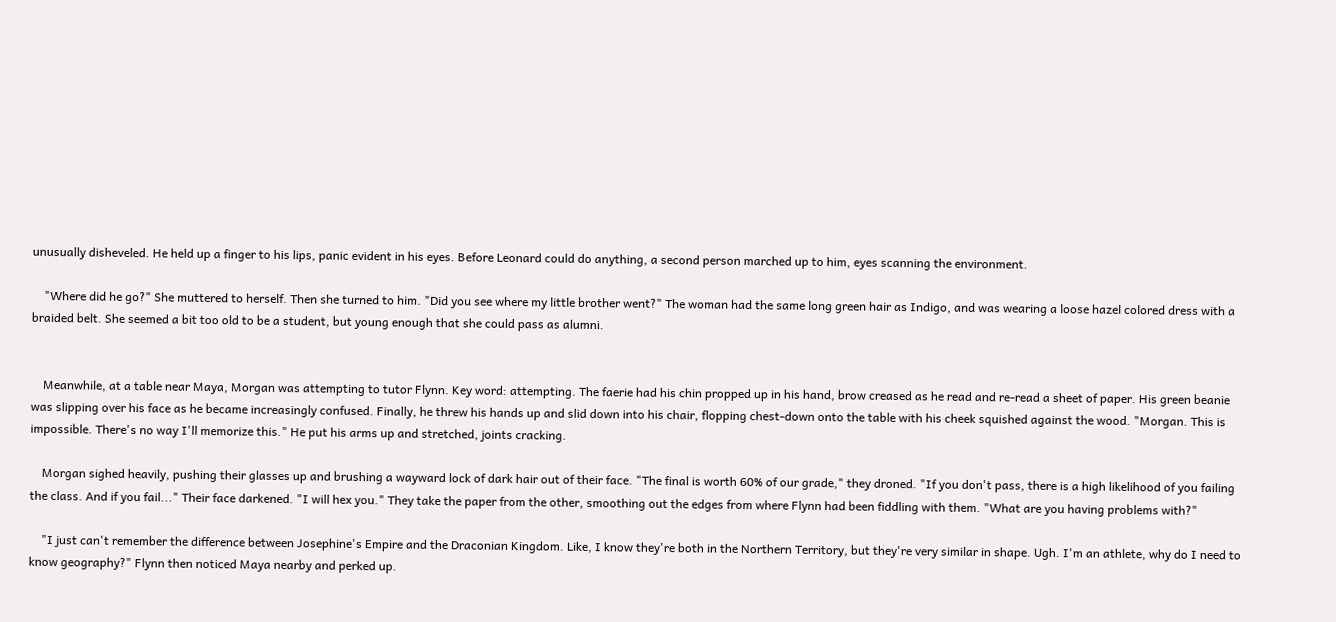unusually disheveled. He held up a finger to his lips, panic evident in his eyes. Before Leonard could do anything, a second person marched up to him, eyes scanning the environment.

    "Where did he go?" She muttered to herself. Then she turned to him. "Did you see where my little brother went?" The woman had the same long green hair as Indigo, and was wearing a loose hazel colored dress with a braided belt. She seemed a bit too old to be a student, but young enough that she could pass as alumni.


    Meanwhile, at a table near Maya, Morgan was attempting to tutor Flynn. Key word: attempting. The faerie had his chin propped up in his hand, brow creased as he read and re-read a sheet of paper. His green beanie was slipping over his face as he became increasingly confused. Finally, he threw his hands up and slid down into his chair, flopping chest-down onto the table with his cheek squished against the wood. "Morgan. This is impossible. There's no way I'll memorize this." He put his arms up and stretched, joints cracking.

    Morgan sighed heavily, pushing their glasses up and brushing a wayward lock of dark hair out of their face. "The final is worth 60% of our grade," they droned. "If you don't pass, there is a high likelihood of you failing the class. And if you fail..." Their face darkened. "I will hex you." They take the paper from the other, smoothing out the edges from where Flynn had been fiddling with them. "What are you having problems with?"

    "I just can't remember the difference between Josephine's Empire and the Draconian Kingdom. Like, I know they're both in the Northern Territory, but they're very similar in shape. Ugh. I'm an athlete, why do I need to know geography?" Flynn then noticed Maya nearby and perked up.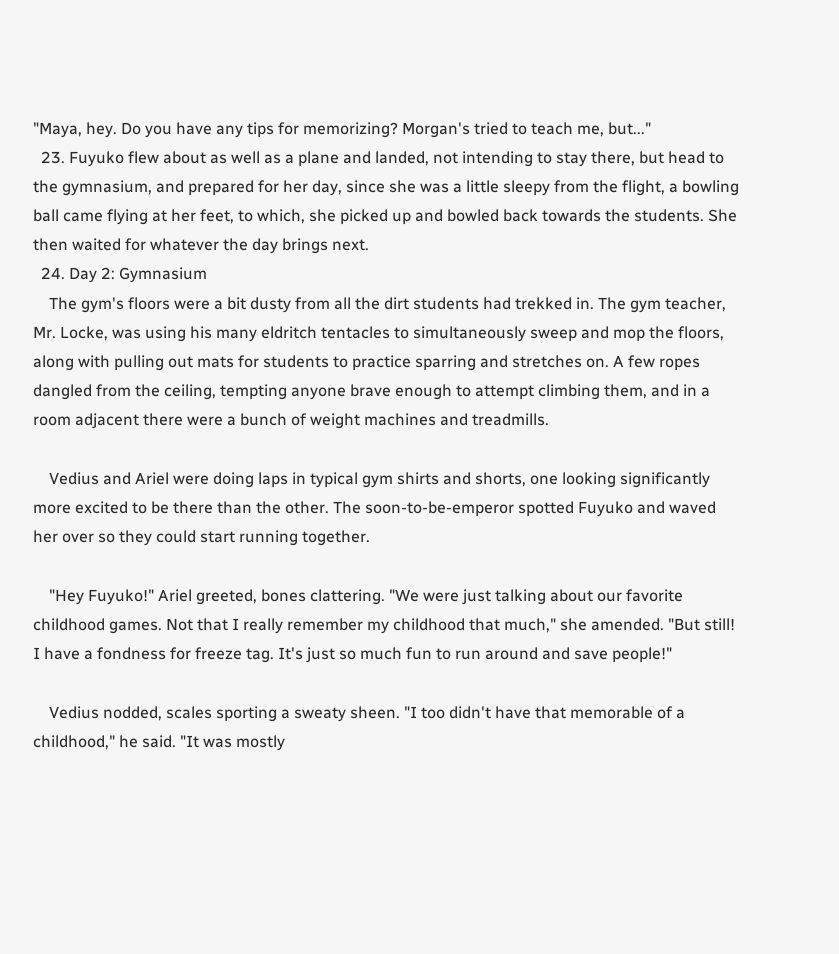"Maya, hey. Do you have any tips for memorizing? Morgan's tried to teach me, but..."
  23. Fuyuko flew about as well as a plane and landed, not intending to stay there, but head to the gymnasium, and prepared for her day, since she was a little sleepy from the flight, a bowling ball came flying at her feet, to which, she picked up and bowled back towards the students. She then waited for whatever the day brings next.
  24. Day 2: Gymnasium
    The gym's floors were a bit dusty from all the dirt students had trekked in. The gym teacher, Mr. Locke, was using his many eldritch tentacles to simultaneously sweep and mop the floors, along with pulling out mats for students to practice sparring and stretches on. A few ropes dangled from the ceiling, tempting anyone brave enough to attempt climbing them, and in a room adjacent there were a bunch of weight machines and treadmills.

    Vedius and Ariel were doing laps in typical gym shirts and shorts, one looking significantly more excited to be there than the other. The soon-to-be-emperor spotted Fuyuko and waved her over so they could start running together.

    "Hey Fuyuko!" Ariel greeted, bones clattering. "We were just talking about our favorite childhood games. Not that I really remember my childhood that much," she amended. "But still! I have a fondness for freeze tag. It's just so much fun to run around and save people!"

    Vedius nodded, scales sporting a sweaty sheen. "I too didn't have that memorable of a childhood," he said. "It was mostly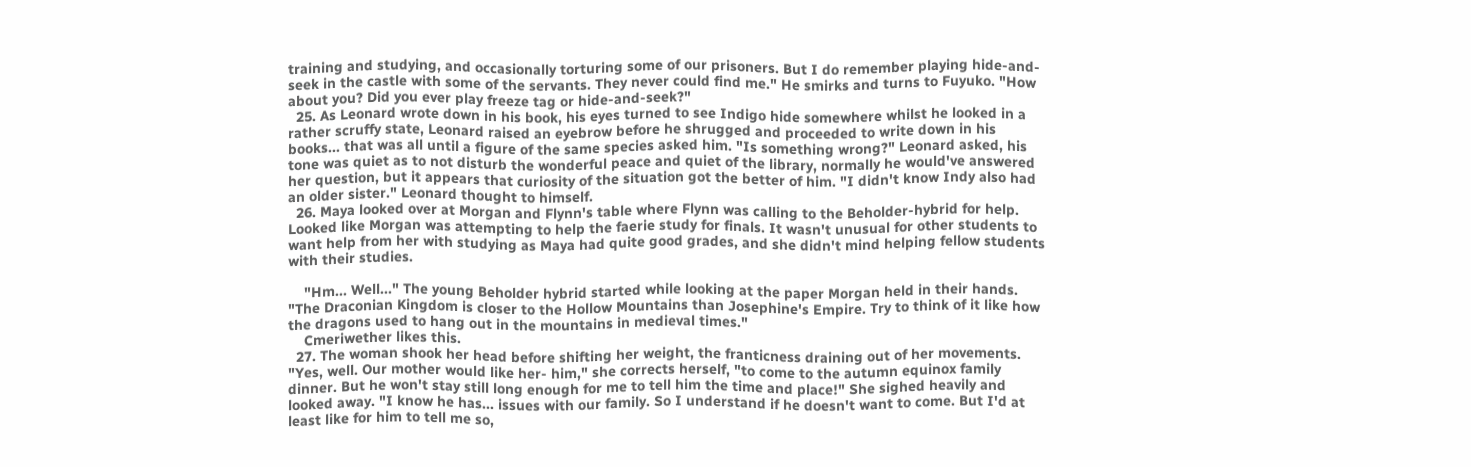training and studying, and occasionally torturing some of our prisoners. But I do remember playing hide-and-seek in the castle with some of the servants. They never could find me." He smirks and turns to Fuyuko. "How about you? Did you ever play freeze tag or hide-and-seek?"
  25. As Leonard wrote down in his book, his eyes turned to see Indigo hide somewhere whilst he looked in a rather scruffy state, Leonard raised an eyebrow before he shrugged and proceeded to write down in his books... that was all until a figure of the same species asked him. "Is something wrong?" Leonard asked, his tone was quiet as to not disturb the wonderful peace and quiet of the library, normally he would've answered her question, but it appears that curiosity of the situation got the better of him. "I didn't know Indy also had an older sister." Leonard thought to himself.
  26. Maya looked over at Morgan and Flynn's table where Flynn was calling to the Beholder-hybrid for help. Looked like Morgan was attempting to help the faerie study for finals. It wasn't unusual for other students to want help from her with studying as Maya had quite good grades, and she didn't mind helping fellow students with their studies.

    "Hm... Well..." The young Beholder hybrid started while looking at the paper Morgan held in their hands. "The Draconian Kingdom is closer to the Hollow Mountains than Josephine's Empire. Try to think of it like how the dragons used to hang out in the mountains in medieval times."
    Cmeriwether likes this.
  27. The woman shook her head before shifting her weight, the franticness draining out of her movements. "Yes, well. Our mother would like her- him," she corrects herself, "to come to the autumn equinox family dinner. But he won't stay still long enough for me to tell him the time and place!" She sighed heavily and looked away. "I know he has... issues with our family. So I understand if he doesn't want to come. But I'd at least like for him to tell me so,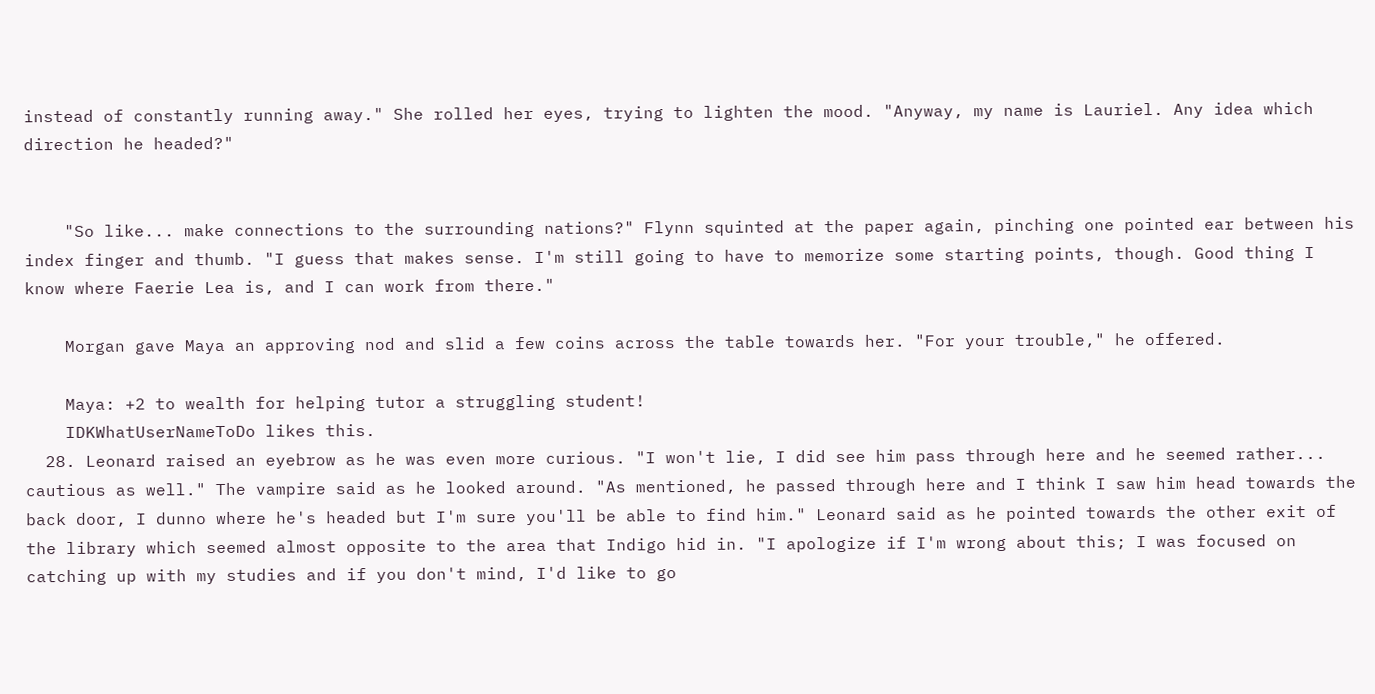instead of constantly running away." She rolled her eyes, trying to lighten the mood. "Anyway, my name is Lauriel. Any idea which direction he headed?"


    "So like... make connections to the surrounding nations?" Flynn squinted at the paper again, pinching one pointed ear between his index finger and thumb. "I guess that makes sense. I'm still going to have to memorize some starting points, though. Good thing I know where Faerie Lea is, and I can work from there."

    Morgan gave Maya an approving nod and slid a few coins across the table towards her. "For your trouble," he offered.

    Maya: +2 to wealth for helping tutor a struggling student!
    IDKWhatUserNameToDo likes this.
  28. Leonard raised an eyebrow as he was even more curious. "I won't lie, I did see him pass through here and he seemed rather... cautious as well." The vampire said as he looked around. "As mentioned, he passed through here and I think I saw him head towards the back door, I dunno where he's headed but I'm sure you'll be able to find him." Leonard said as he pointed towards the other exit of the library which seemed almost opposite to the area that Indigo hid in. "I apologize if I'm wrong about this; I was focused on catching up with my studies and if you don't mind, I'd like to go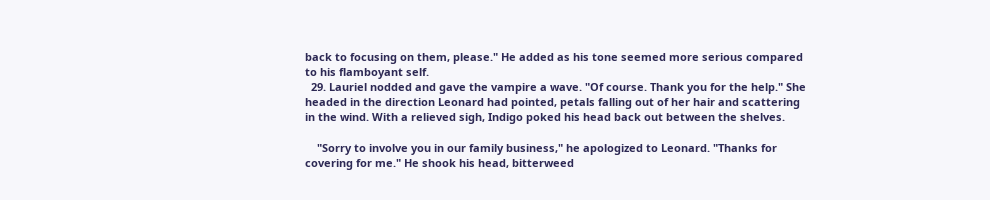back to focusing on them, please." He added as his tone seemed more serious compared to his flamboyant self.
  29. Lauriel nodded and gave the vampire a wave. "Of course. Thank you for the help." She headed in the direction Leonard had pointed, petals falling out of her hair and scattering in the wind. With a relieved sigh, Indigo poked his head back out between the shelves.

    "Sorry to involve you in our family business," he apologized to Leonard. "Thanks for covering for me." He shook his head, bitterweed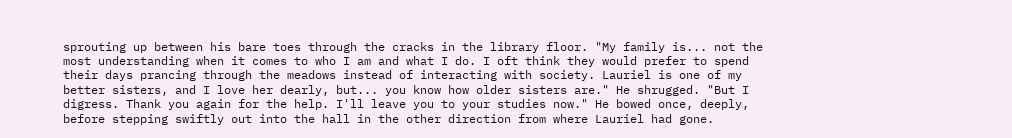sprouting up between his bare toes through the cracks in the library floor. "My family is... not the most understanding when it comes to who I am and what I do. I oft think they would prefer to spend their days prancing through the meadows instead of interacting with society. Lauriel is one of my better sisters, and I love her dearly, but... you know how older sisters are." He shrugged. "But I digress. Thank you again for the help. I'll leave you to your studies now." He bowed once, deeply, before stepping swiftly out into the hall in the other direction from where Lauriel had gone.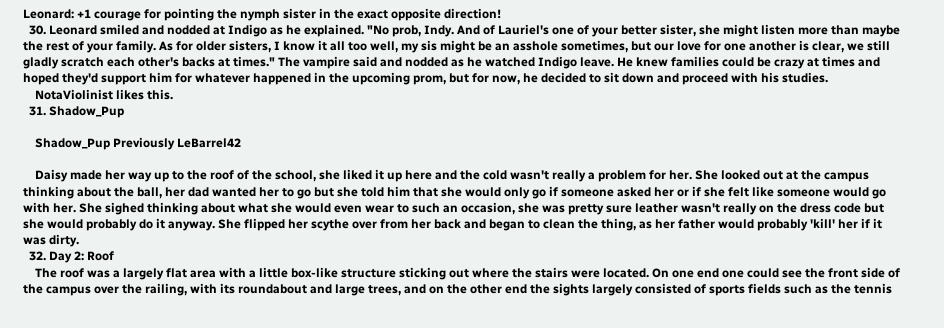Leonard: +1 courage for pointing the nymph sister in the exact opposite direction!
  30. Leonard smiled and nodded at Indigo as he explained. "No prob, Indy. And of Lauriel's one of your better sister, she might listen more than maybe the rest of your family. As for older sisters, I know it all too well, my sis might be an asshole sometimes, but our love for one another is clear, we still gladly scratch each other's backs at times." The vampire said and nodded as he watched Indigo leave. He knew families could be crazy at times and hoped they'd support him for whatever happened in the upcoming prom, but for now, he decided to sit down and proceed with his studies.
    NotaViolinist likes this.
  31. Shadow_Pup

    Shadow_Pup Previously LeBarrel42

    Daisy made her way up to the roof of the school, she liked it up here and the cold wasn't really a problem for her. She looked out at the campus thinking about the ball, her dad wanted her to go but she told him that she would only go if someone asked her or if she felt like someone would go with her. She sighed thinking about what she would even wear to such an occasion, she was pretty sure leather wasn't really on the dress code but she would probably do it anyway. She flipped her scythe over from her back and began to clean the thing, as her father would probably 'kill' her if it was dirty.
  32. Day 2: Roof
    The roof was a largely flat area with a little box-like structure sticking out where the stairs were located. On one end one could see the front side of the campus over the railing, with its roundabout and large trees, and on the other end the sights largely consisted of sports fields such as the tennis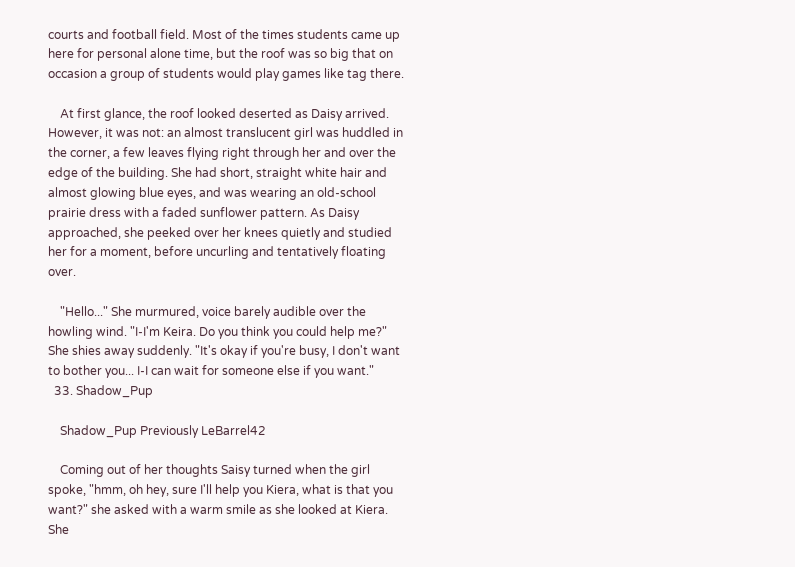courts and football field. Most of the times students came up here for personal alone time, but the roof was so big that on occasion a group of students would play games like tag there.

    At first glance, the roof looked deserted as Daisy arrived. However, it was not: an almost translucent girl was huddled in the corner, a few leaves flying right through her and over the edge of the building. She had short, straight white hair and almost glowing blue eyes, and was wearing an old-school prairie dress with a faded sunflower pattern. As Daisy approached, she peeked over her knees quietly and studied her for a moment, before uncurling and tentatively floating over.

    "Hello..." She murmured, voice barely audible over the howling wind. "I-I'm Keira. Do you think you could help me?" She shies away suddenly. "It's okay if you're busy, I don't want to bother you... I-I can wait for someone else if you want."
  33. Shadow_Pup

    Shadow_Pup Previously LeBarrel42

    Coming out of her thoughts Saisy turned when the girl spoke, "hmm, oh hey, sure I'll help you Kiera, what is that you want?" she asked with a warm smile as she looked at Kiera. She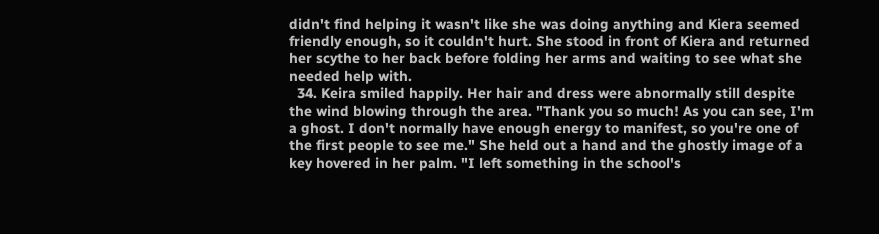didn't find helping it wasn't like she was doing anything and Kiera seemed friendly enough, so it couldn't hurt. She stood in front of Kiera and returned her scythe to her back before folding her arms and waiting to see what she needed help with.
  34. Keira smiled happily. Her hair and dress were abnormally still despite the wind blowing through the area. "Thank you so much! As you can see, I'm a ghost. I don't normally have enough energy to manifest, so you're one of the first people to see me." She held out a hand and the ghostly image of a key hovered in her palm. "I left something in the school's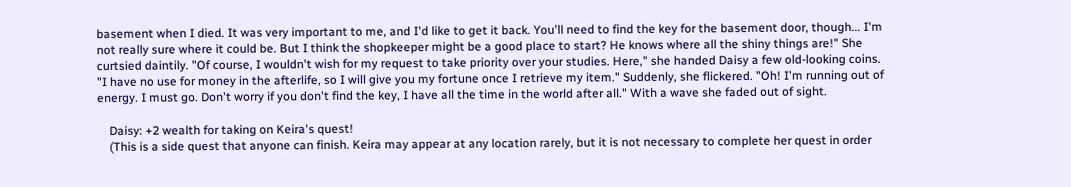basement when I died. It was very important to me, and I'd like to get it back. You'll need to find the key for the basement door, though... I'm not really sure where it could be. But I think the shopkeeper might be a good place to start? He knows where all the shiny things are!" She curtsied daintily. "Of course, I wouldn't wish for my request to take priority over your studies. Here," she handed Daisy a few old-looking coins. "I have no use for money in the afterlife, so I will give you my fortune once I retrieve my item." Suddenly, she flickered. "Oh! I'm running out of energy. I must go. Don't worry if you don't find the key, I have all the time in the world after all." With a wave she faded out of sight.

    Daisy: +2 wealth for taking on Keira's quest!
    (This is a side quest that anyone can finish. Keira may appear at any location rarely, but it is not necessary to complete her quest in order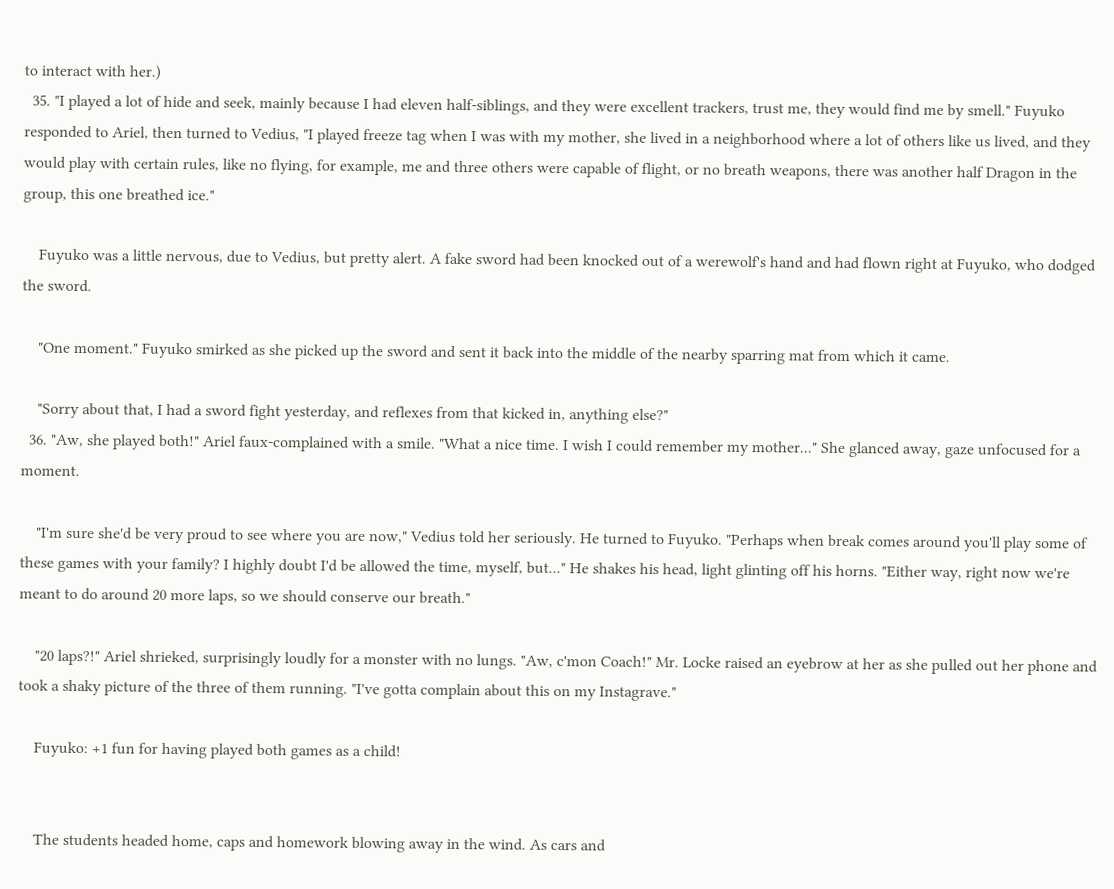to interact with her.)
  35. "I played a lot of hide and seek, mainly because I had eleven half-siblings, and they were excellent trackers, trust me, they would find me by smell." Fuyuko responded to Ariel, then turned to Vedius, "I played freeze tag when I was with my mother, she lived in a neighborhood where a lot of others like us lived, and they would play with certain rules, like no flying, for example, me and three others were capable of flight, or no breath weapons, there was another half Dragon in the group, this one breathed ice."

    Fuyuko was a little nervous, due to Vedius, but pretty alert. A fake sword had been knocked out of a werewolf's hand and had flown right at Fuyuko, who dodged the sword.

    "One moment." Fuyuko smirked as she picked up the sword and sent it back into the middle of the nearby sparring mat from which it came.

    "Sorry about that, I had a sword fight yesterday, and reflexes from that kicked in, anything else?"
  36. "Aw, she played both!" Ariel faux-complained with a smile. "What a nice time. I wish I could remember my mother..." She glanced away, gaze unfocused for a moment.

    "I'm sure she'd be very proud to see where you are now," Vedius told her seriously. He turned to Fuyuko. "Perhaps when break comes around you'll play some of these games with your family? I highly doubt I'd be allowed the time, myself, but..." He shakes his head, light glinting off his horns. "Either way, right now we're meant to do around 20 more laps, so we should conserve our breath."

    "20 laps?!" Ariel shrieked, surprisingly loudly for a monster with no lungs. "Aw, c'mon Coach!" Mr. Locke raised an eyebrow at her as she pulled out her phone and took a shaky picture of the three of them running. "I've gotta complain about this on my Instagrave."

    Fuyuko: +1 fun for having played both games as a child!


    The students headed home, caps and homework blowing away in the wind. As cars and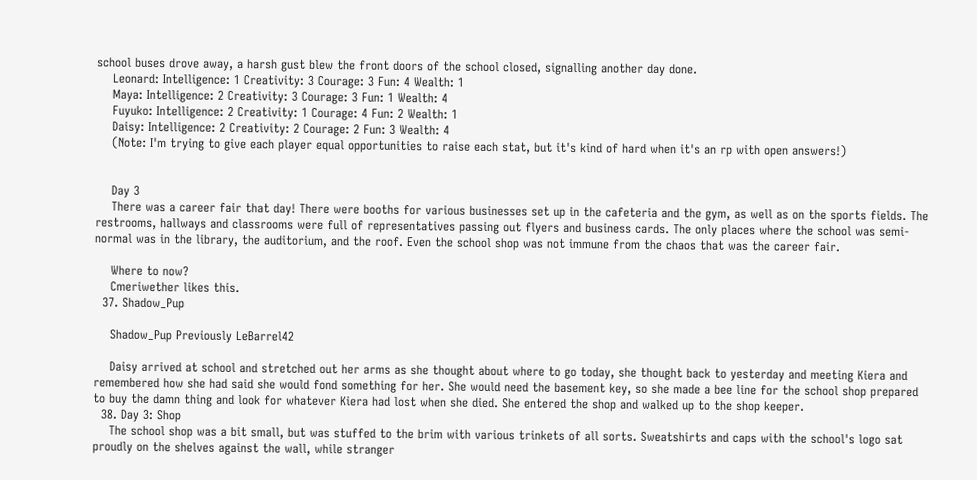school buses drove away, a harsh gust blew the front doors of the school closed, signalling another day done.
    Leonard: Intelligence: 1 Creativity: 3 Courage: 3 Fun: 4 Wealth: 1
    Maya: Intelligence: 2 Creativity: 3 Courage: 3 Fun: 1 Wealth: 4
    Fuyuko: Intelligence: 2 Creativity: 1 Courage: 4 Fun: 2 Wealth: 1
    Daisy: Intelligence: 2 Creativity: 2 Courage: 2 Fun: 3 Wealth: 4
    (Note: I'm trying to give each player equal opportunities to raise each stat, but it's kind of hard when it's an rp with open answers!)


    Day 3
    There was a career fair that day! There were booths for various businesses set up in the cafeteria and the gym, as well as on the sports fields. The restrooms, hallways and classrooms were full of representatives passing out flyers and business cards. The only places where the school was semi-normal was in the library, the auditorium, and the roof. Even the school shop was not immune from the chaos that was the career fair.

    Where to now?
    Cmeriwether likes this.
  37. Shadow_Pup

    Shadow_Pup Previously LeBarrel42

    Daisy arrived at school and stretched out her arms as she thought about where to go today, she thought back to yesterday and meeting Kiera and remembered how she had said she would fond something for her. She would need the basement key, so she made a bee line for the school shop prepared to buy the damn thing and look for whatever Kiera had lost when she died. She entered the shop and walked up to the shop keeper.
  38. Day 3: Shop
    The school shop was a bit small, but was stuffed to the brim with various trinkets of all sorts. Sweatshirts and caps with the school's logo sat proudly on the shelves against the wall, while stranger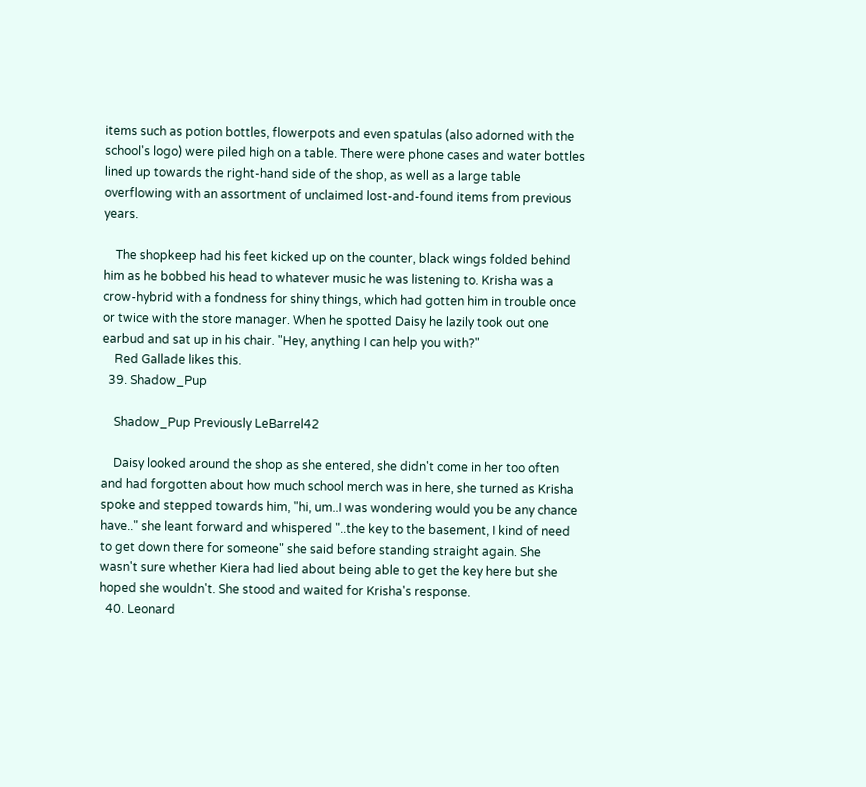items such as potion bottles, flowerpots and even spatulas (also adorned with the school's logo) were piled high on a table. There were phone cases and water bottles lined up towards the right-hand side of the shop, as well as a large table overflowing with an assortment of unclaimed lost-and-found items from previous years.

    The shopkeep had his feet kicked up on the counter, black wings folded behind him as he bobbed his head to whatever music he was listening to. Krisha was a crow-hybrid with a fondness for shiny things, which had gotten him in trouble once or twice with the store manager. When he spotted Daisy he lazily took out one earbud and sat up in his chair. "Hey, anything I can help you with?"
    Red Gallade likes this.
  39. Shadow_Pup

    Shadow_Pup Previously LeBarrel42

    Daisy looked around the shop as she entered, she didn't come in her too often and had forgotten about how much school merch was in here, she turned as Krisha spoke and stepped towards him, "hi, um..I was wondering would you be any chance have.." she leant forward and whispered "..the key to the basement, I kind of need to get down there for someone" she said before standing straight again. She wasn't sure whether Kiera had lied about being able to get the key here but she hoped she wouldn't. She stood and waited for Krisha's response.
  40. Leonard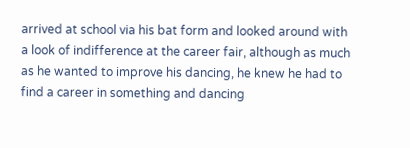arrived at school via his bat form and looked around with a look of indifference at the career fair, although as much as he wanted to improve his dancing, he knew he had to find a career in something and dancing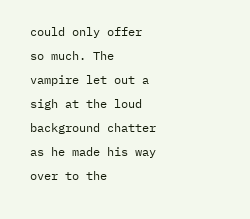could only offer so much. The vampire let out a sigh at the loud background chatter as he made his way over to the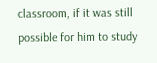classroom, if it was still possible for him to study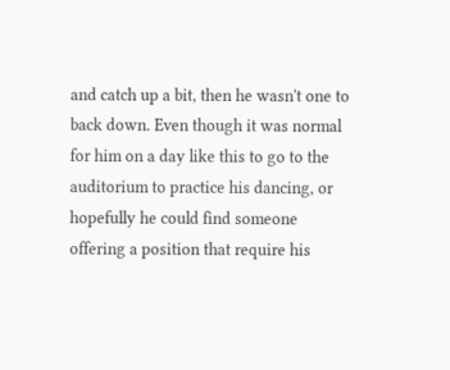and catch up a bit, then he wasn't one to back down. Even though it was normal for him on a day like this to go to the auditorium to practice his dancing, or hopefully he could find someone offering a position that require his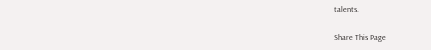talents.

Share This Page